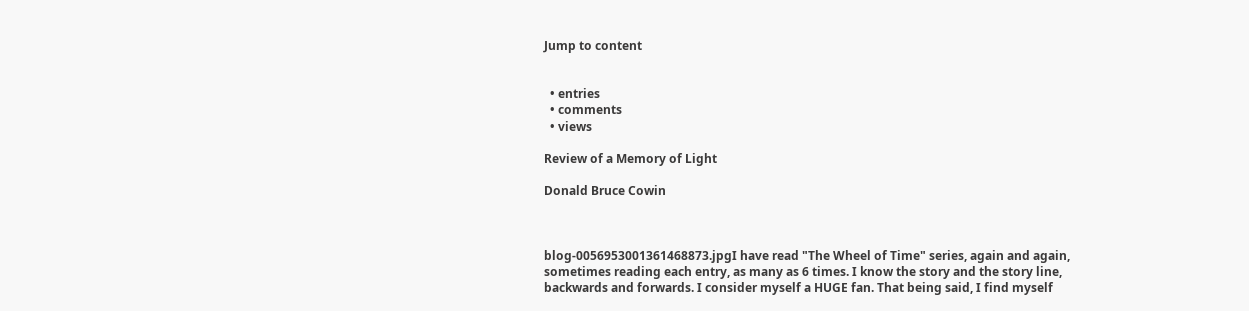Jump to content


  • entries
  • comments
  • views

Review of a Memory of Light

Donald Bruce Cowin



blog-0056953001361468873.jpgI have read "The Wheel of Time" series, again and again, sometimes reading each entry, as many as 6 times. I know the story and the story line, backwards and forwards. I consider myself a HUGE fan. That being said, I find myself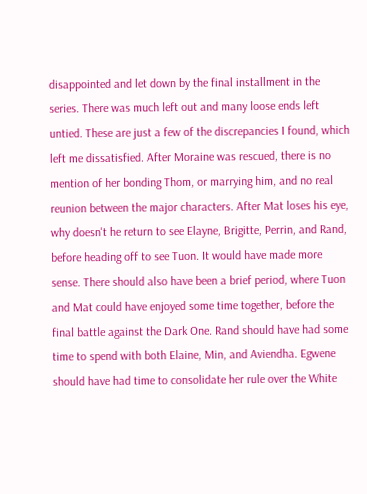disappointed and let down by the final installment in the series. There was much left out and many loose ends left untied. These are just a few of the discrepancies I found, which left me dissatisfied. After Moraine was rescued, there is no mention of her bonding Thom, or marrying him, and no real reunion between the major characters. After Mat loses his eye, why doesn't he return to see Elayne, Brigitte, Perrin, and Rand, before heading off to see Tuon. It would have made more sense. There should also have been a brief period, where Tuon and Mat could have enjoyed some time together, before the final battle against the Dark One. Rand should have had some time to spend with both Elaine, Min, and Aviendha. Egwene should have had time to consolidate her rule over the White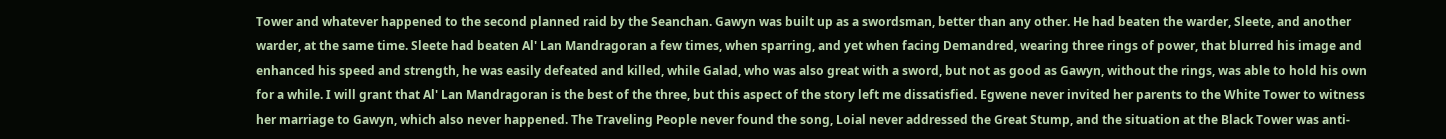Tower and whatever happened to the second planned raid by the Seanchan. Gawyn was built up as a swordsman, better than any other. He had beaten the warder, Sleete, and another warder, at the same time. Sleete had beaten Al' Lan Mandragoran a few times, when sparring, and yet when facing Demandred, wearing three rings of power, that blurred his image and enhanced his speed and strength, he was easily defeated and killed, while Galad, who was also great with a sword, but not as good as Gawyn, without the rings, was able to hold his own for a while. I will grant that Al' Lan Mandragoran is the best of the three, but this aspect of the story left me dissatisfied. Egwene never invited her parents to the White Tower to witness her marriage to Gawyn, which also never happened. The Traveling People never found the song, Loial never addressed the Great Stump, and the situation at the Black Tower was anti-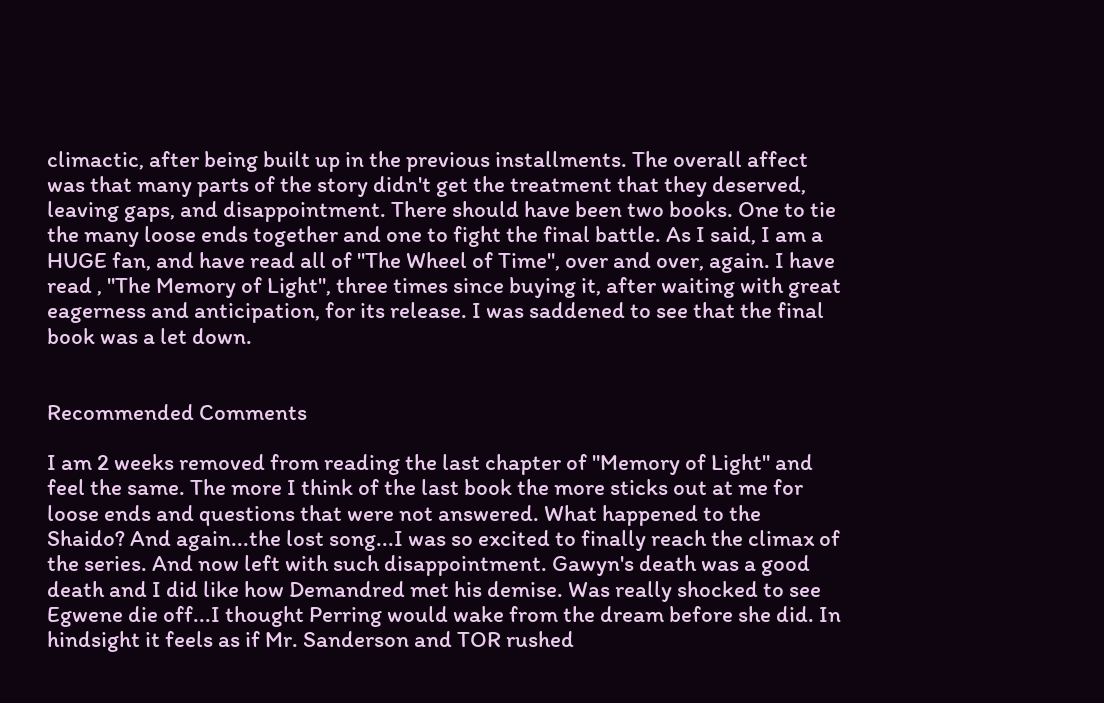climactic, after being built up in the previous installments. The overall affect was that many parts of the story didn't get the treatment that they deserved, leaving gaps, and disappointment. There should have been two books. One to tie the many loose ends together and one to fight the final battle. As I said, I am a HUGE fan, and have read all of "The Wheel of Time", over and over, again. I have read , "The Memory of Light", three times since buying it, after waiting with great eagerness and anticipation, for its release. I was saddened to see that the final book was a let down.


Recommended Comments

I am 2 weeks removed from reading the last chapter of "Memory of Light" and feel the same. The more I think of the last book the more sticks out at me for loose ends and questions that were not answered. What happened to the Shaido? And again...the lost song...I was so excited to finally reach the climax of the series. And now left with such disappointment. Gawyn's death was a good death and I did like how Demandred met his demise. Was really shocked to see Egwene die off...I thought Perring would wake from the dream before she did. In hindsight it feels as if Mr. Sanderson and TOR rushed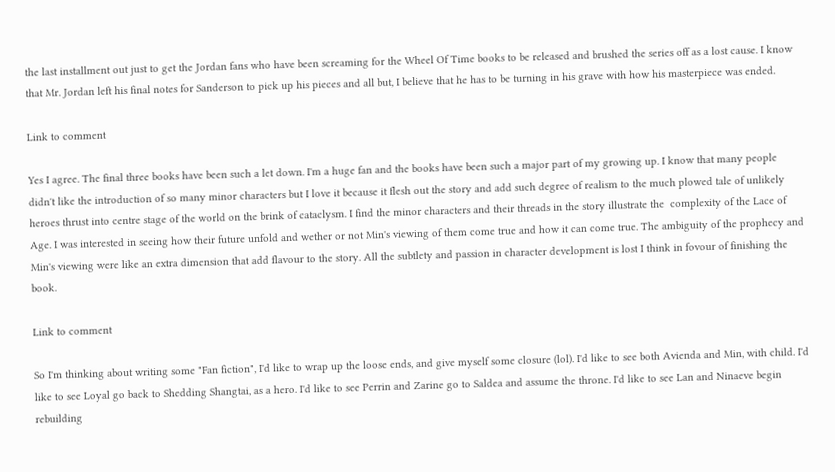the last installment out just to get the Jordan fans who have been screaming for the Wheel Of Time books to be released and brushed the series off as a lost cause. I know that Mr. Jordan left his final notes for Sanderson to pick up his pieces and all but, I believe that he has to be turning in his grave with how his masterpiece was ended.

Link to comment

Yes I agree. The final three books have been such a let down. I'm a huge fan and the books have been such a major part of my growing up. I know that many people didn't like the introduction of so many minor characters but I love it because it flesh out the story and add such degree of realism to the much plowed tale of unlikely heroes thrust into centre stage of the world on the brink of cataclysm. I find the minor characters and their threads in the story illustrate the  complexity of the Lace of Age. I was interested in seeing how their future unfold and wether or not Min's viewing of them come true and how it can come true. The ambiguity of the prophecy and Min's viewing were like an extra dimension that add flavour to the story. All the subtlety and passion in character development is lost I think in fovour of finishing the book.

Link to comment

So I'm thinking about writing some "Fan fiction", I'd like to wrap up the loose ends, and give myself some closure (lol). I'd like to see both Avienda and Min, with child. I'd like to see Loyal go back to Shedding Shangtai, as a hero. I'd like to see Perrin and Zarine go to Saldea and assume the throne. I'd like to see Lan and Ninaeve begin rebuilding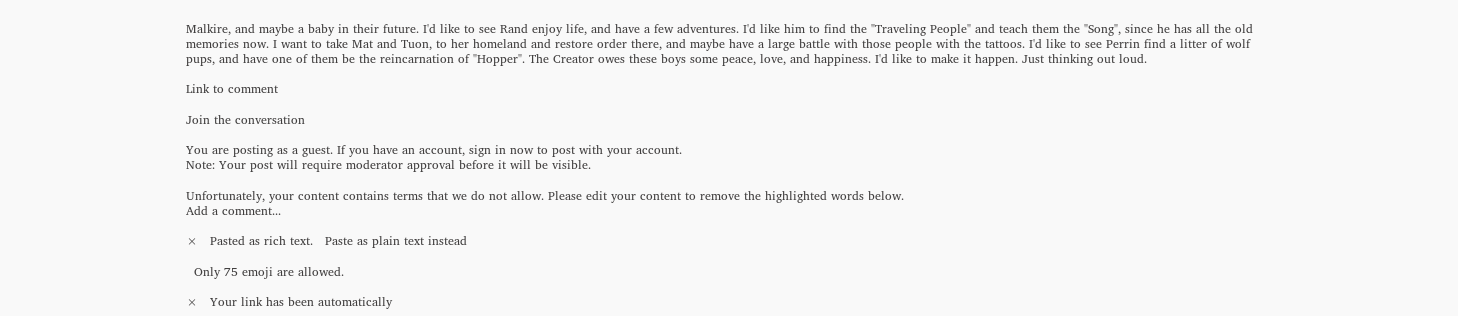Malkire, and maybe a baby in their future. I'd like to see Rand enjoy life, and have a few adventures. I'd like him to find the "Traveling People" and teach them the "Song", since he has all the old memories now. I want to take Mat and Tuon, to her homeland and restore order there, and maybe have a large battle with those people with the tattoos. I'd like to see Perrin find a litter of wolf pups, and have one of them be the reincarnation of "Hopper". The Creator owes these boys some peace, love, and happiness. I'd like to make it happen. Just thinking out loud.

Link to comment

Join the conversation

You are posting as a guest. If you have an account, sign in now to post with your account.
Note: Your post will require moderator approval before it will be visible.

Unfortunately, your content contains terms that we do not allow. Please edit your content to remove the highlighted words below.
Add a comment...

×   Pasted as rich text.   Paste as plain text instead

  Only 75 emoji are allowed.

×   Your link has been automatically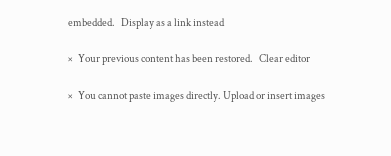embedded.   Display as a link instead

×   Your previous content has been restored.   Clear editor

×   You cannot paste images directly. Upload or insert images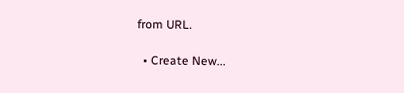from URL.

  • Create New...